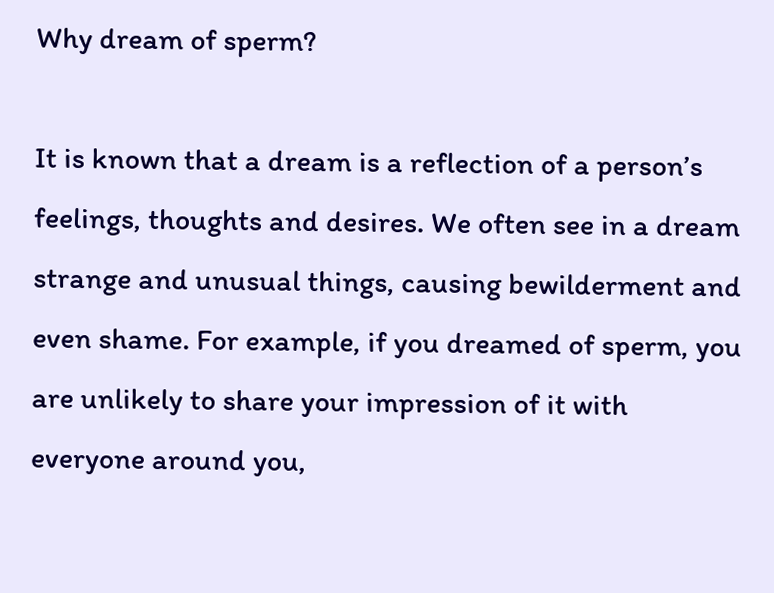Why dream of sperm?

It is known that a dream is a reflection of a person’s feelings, thoughts and desires. We often see in a dream strange and unusual things, causing bewilderment and even shame. For example, if you dreamed of sperm, you are unlikely to share your impression of it with everyone around you,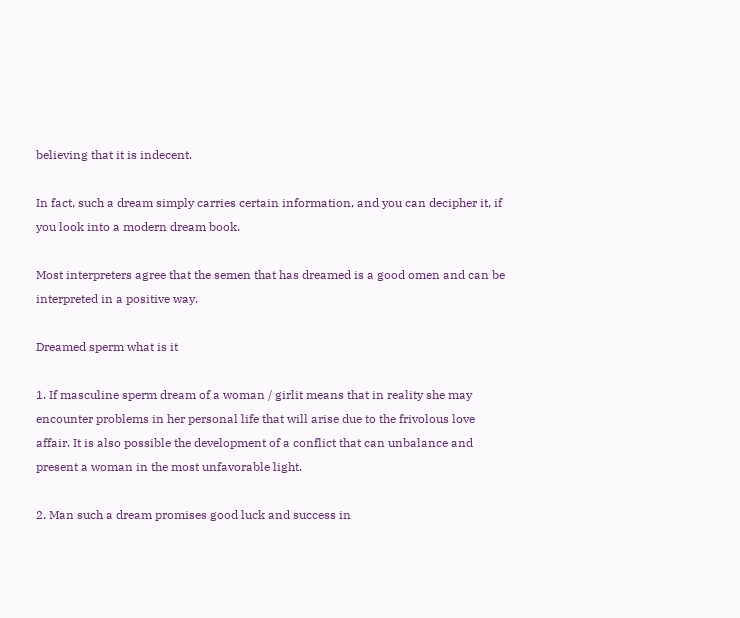believing that it is indecent.

In fact, such a dream simply carries certain information, and you can decipher it, if you look into a modern dream book.

Most interpreters agree that the semen that has dreamed is a good omen and can be interpreted in a positive way.

Dreamed sperm what is it

1. If masculine sperm dream of a woman / girlit means that in reality she may encounter problems in her personal life that will arise due to the frivolous love affair. It is also possible the development of a conflict that can unbalance and present a woman in the most unfavorable light.

2. Man such a dream promises good luck and success in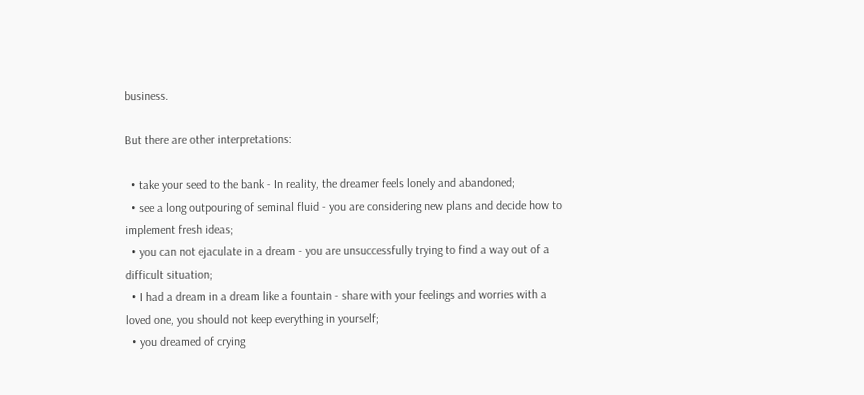business.

But there are other interpretations:

  • take your seed to the bank - In reality, the dreamer feels lonely and abandoned;
  • see a long outpouring of seminal fluid - you are considering new plans and decide how to implement fresh ideas;
  • you can not ejaculate in a dream - you are unsuccessfully trying to find a way out of a difficult situation;
  • I had a dream in a dream like a fountain - share with your feelings and worries with a loved one, you should not keep everything in yourself;
  • you dreamed of crying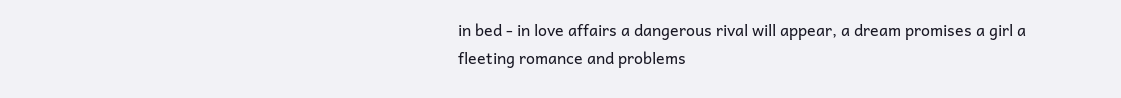in bed - in love affairs a dangerous rival will appear, a dream promises a girl a fleeting romance and problems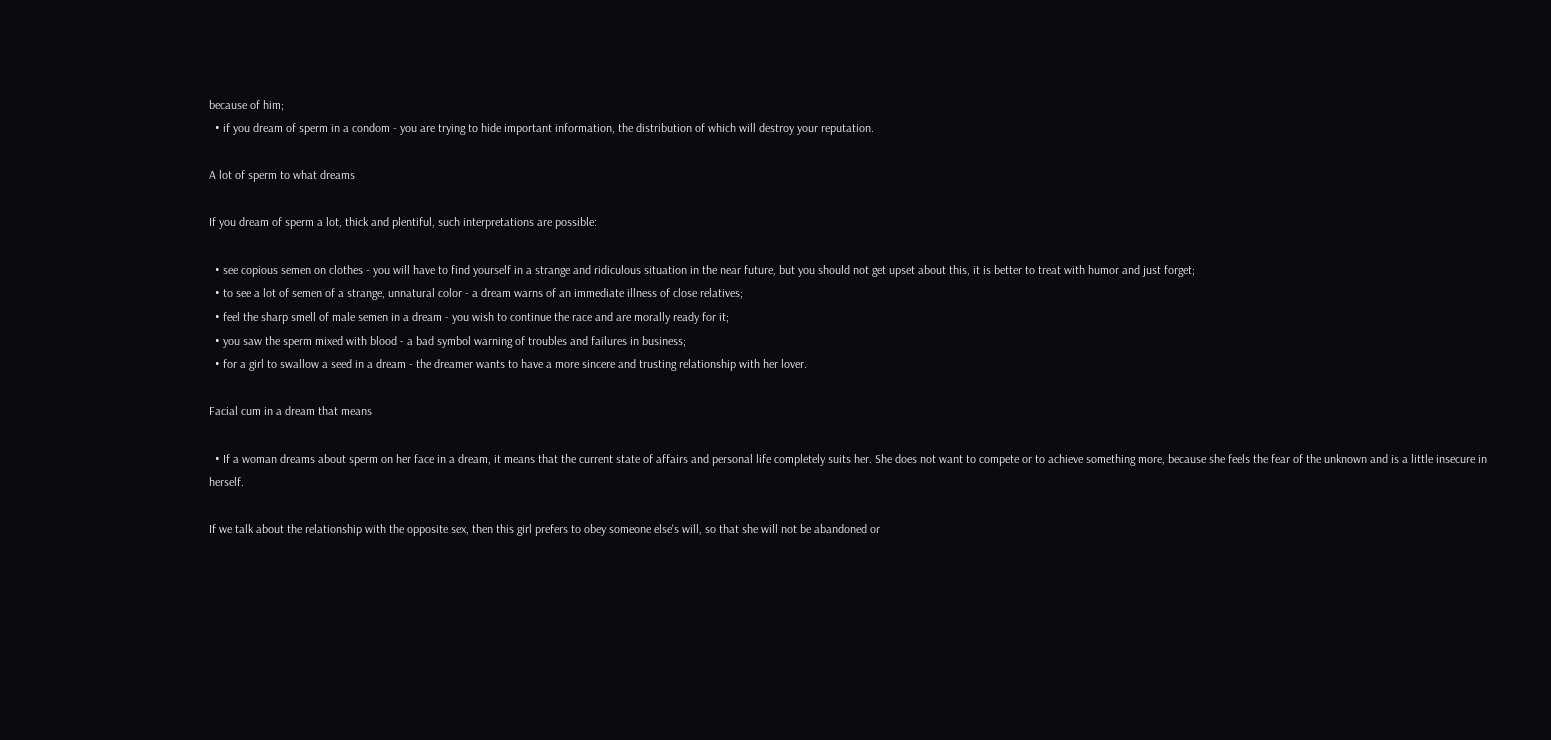because of him;
  • if you dream of sperm in a condom - you are trying to hide important information, the distribution of which will destroy your reputation.

A lot of sperm to what dreams

If you dream of sperm a lot, thick and plentiful, such interpretations are possible:

  • see copious semen on clothes - you will have to find yourself in a strange and ridiculous situation in the near future, but you should not get upset about this, it is better to treat with humor and just forget;
  • to see a lot of semen of a strange, unnatural color - a dream warns of an immediate illness of close relatives;
  • feel the sharp smell of male semen in a dream - you wish to continue the race and are morally ready for it;
  • you saw the sperm mixed with blood - a bad symbol warning of troubles and failures in business;
  • for a girl to swallow a seed in a dream - the dreamer wants to have a more sincere and trusting relationship with her lover.

Facial cum in a dream that means

  • If a woman dreams about sperm on her face in a dream, it means that the current state of affairs and personal life completely suits her. She does not want to compete or to achieve something more, because she feels the fear of the unknown and is a little insecure in herself.

If we talk about the relationship with the opposite sex, then this girl prefers to obey someone else's will, so that she will not be abandoned or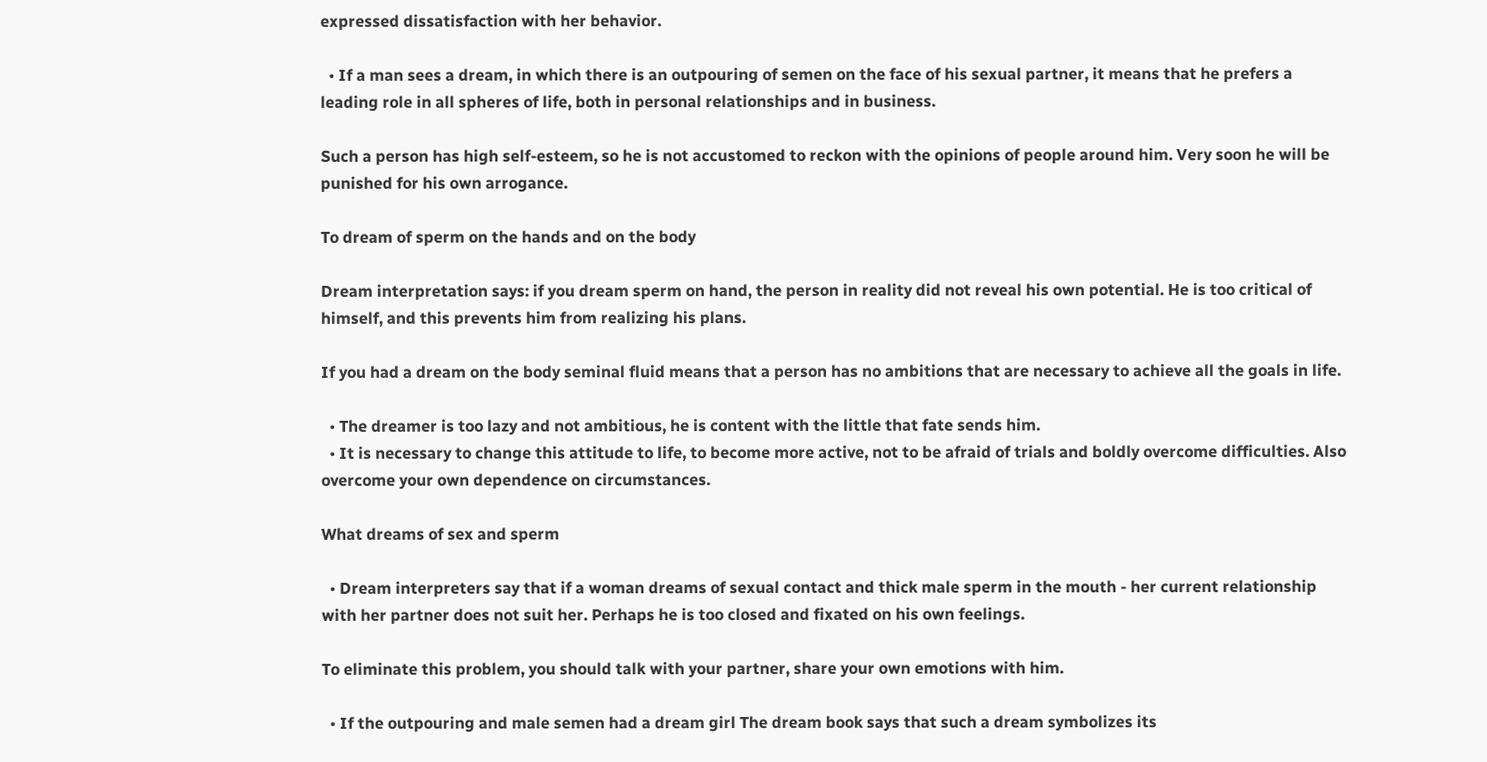expressed dissatisfaction with her behavior.

  • If a man sees a dream, in which there is an outpouring of semen on the face of his sexual partner, it means that he prefers a leading role in all spheres of life, both in personal relationships and in business.

Such a person has high self-esteem, so he is not accustomed to reckon with the opinions of people around him. Very soon he will be punished for his own arrogance.

To dream of sperm on the hands and on the body

Dream interpretation says: if you dream sperm on hand, the person in reality did not reveal his own potential. He is too critical of himself, and this prevents him from realizing his plans.

If you had a dream on the body seminal fluid means that a person has no ambitions that are necessary to achieve all the goals in life.

  • The dreamer is too lazy and not ambitious, he is content with the little that fate sends him.
  • It is necessary to change this attitude to life, to become more active, not to be afraid of trials and boldly overcome difficulties. Also overcome your own dependence on circumstances.

What dreams of sex and sperm

  • Dream interpreters say that if a woman dreams of sexual contact and thick male sperm in the mouth - her current relationship with her partner does not suit her. Perhaps he is too closed and fixated on his own feelings.

To eliminate this problem, you should talk with your partner, share your own emotions with him.

  • If the outpouring and male semen had a dream girl The dream book says that such a dream symbolizes its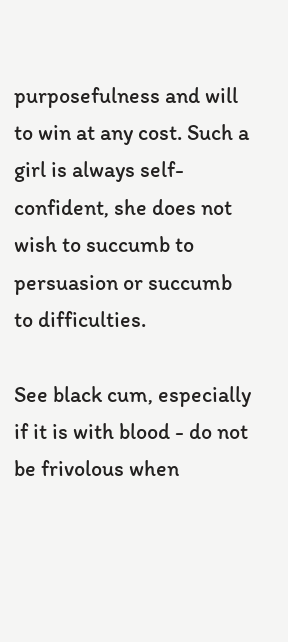purposefulness and will to win at any cost. Such a girl is always self-confident, she does not wish to succumb to persuasion or succumb to difficulties.

See black cum, especially if it is with blood - do not be frivolous when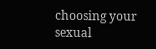choosing your sexual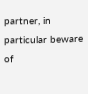partner, in particular beware of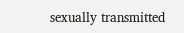sexually transmitted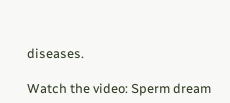diseases.

Watch the video: Sperm dream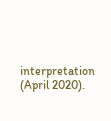interpretation (April 2020).